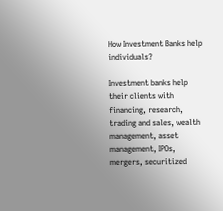How Investment Banks help individuals?

Investment banks help their clients with financing, research, trading and sales, wealth management, asset management, IPOs, mergers, securitized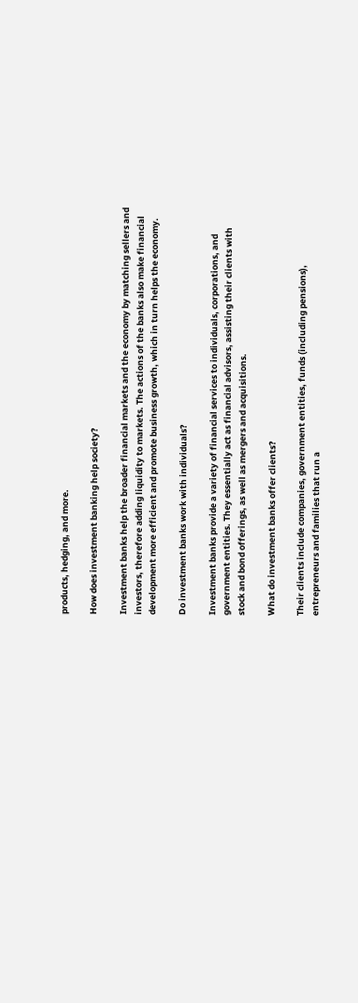products, hedging, and more.

How does investment banking help society?

Investment banks help the broader financial markets and the economy by matching sellers and investors, therefore adding liquidity to markets. The actions of the banks also make financial development more efficient and promote business growth, which in turn helps the economy.

Do investment banks work with individuals?

Investment banks provide a variety of financial services to individuals, corporations, and government entities. They essentially act as financial advisors, assisting their clients with stock and bond offerings, as well as mergers and acquisitions.

What do investment banks offer clients?

Their clients include companies, government entities, funds (including pensions), entrepreneurs and families that run a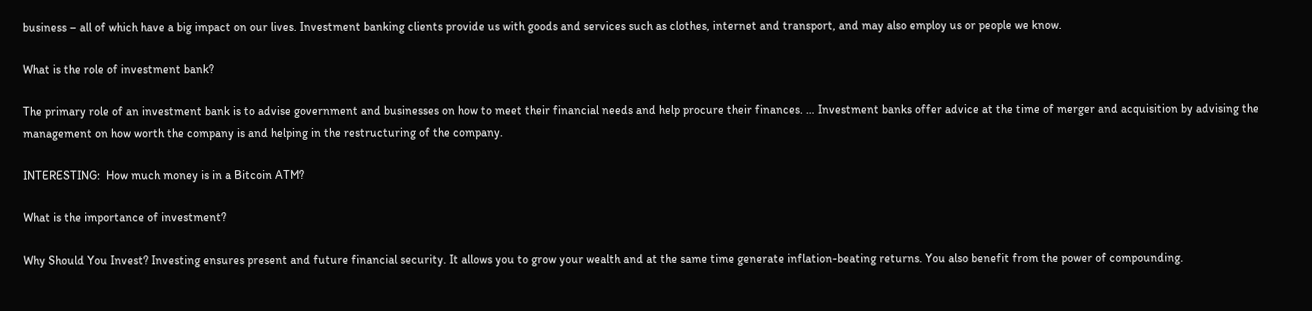business – all of which have a big impact on our lives. Investment banking clients provide us with goods and services such as clothes, internet and transport, and may also employ us or people we know.

What is the role of investment bank?

The primary role of an investment bank is to advise government and businesses on how to meet their financial needs and help procure their finances. … Investment banks offer advice at the time of merger and acquisition by advising the management on how worth the company is and helping in the restructuring of the company.

INTERESTING:  How much money is in a Bitcoin ATM?

What is the importance of investment?

Why Should You Invest? Investing ensures present and future financial security. It allows you to grow your wealth and at the same time generate inflation-beating returns. You also benefit from the power of compounding.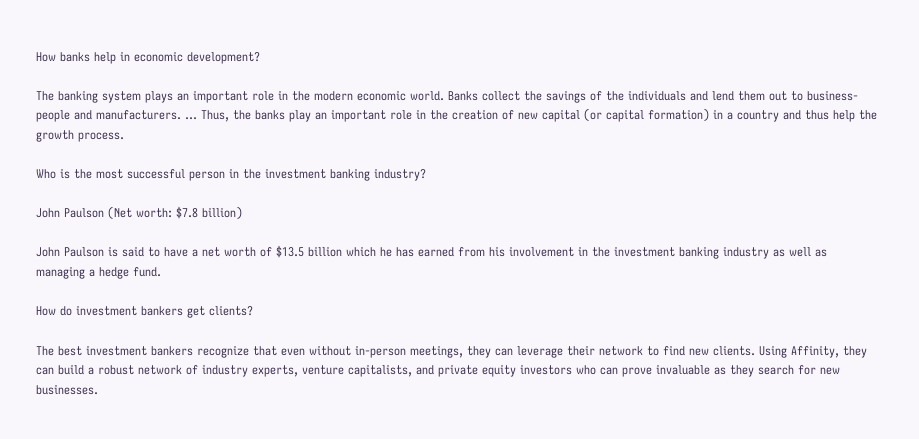How banks help in economic development?

The banking system plays an important role in the modern economic world. Banks collect the savings of the individuals and lend them out to business- people and manufacturers. … Thus, the banks play an important role in the creation of new capital (or capital formation) in a country and thus help the growth process.

Who is the most successful person in the investment banking industry?

John Paulson (Net worth: $7.8 billion)

John Paulson is said to have a net worth of $13.5 billion which he has earned from his involvement in the investment banking industry as well as managing a hedge fund.

How do investment bankers get clients?

The best investment bankers recognize that even without in-person meetings, they can leverage their network to find new clients. Using Affinity, they can build a robust network of industry experts, venture capitalists, and private equity investors who can prove invaluable as they search for new businesses.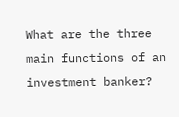What are the three main functions of an investment banker?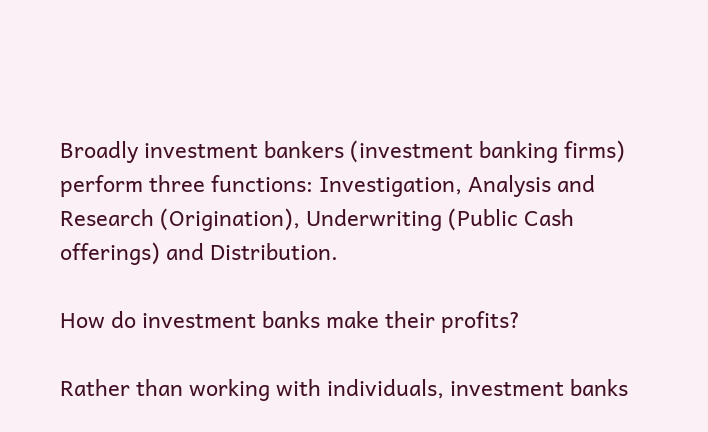Broadly investment bankers (investment banking firms) perform three functions: Investigation, Analysis and Research (Origination), Underwriting (Public Cash offerings) and Distribution.

How do investment banks make their profits?

Rather than working with individuals, investment banks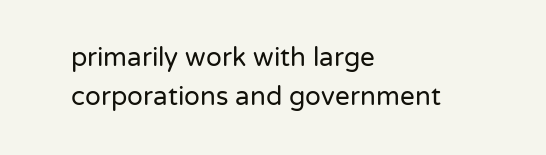primarily work with large corporations and government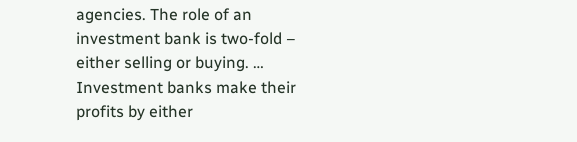agencies. The role of an investment bank is two-fold – either selling or buying. … Investment banks make their profits by either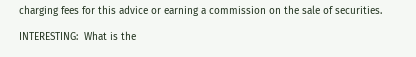charging fees for this advice or earning a commission on the sale of securities.

INTERESTING:  What is the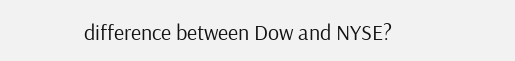difference between Dow and NYSE?